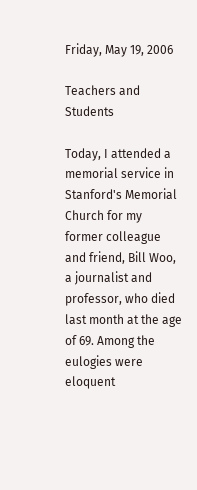Friday, May 19, 2006

Teachers and Students

Today, I attended a memorial service in Stanford's Memorial Church for my former colleague and friend, Bill Woo, a journalist and professor, who died last month at the age of 69. Among the eulogies were eloquent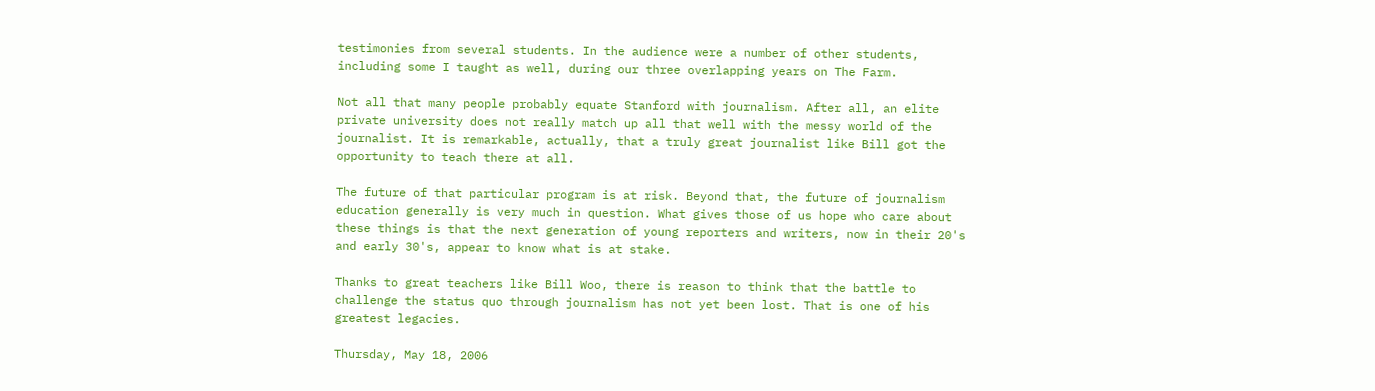testimonies from several students. In the audience were a number of other students, including some I taught as well, during our three overlapping years on The Farm.

Not all that many people probably equate Stanford with journalism. After all, an elite private university does not really match up all that well with the messy world of the journalist. It is remarkable, actually, that a truly great journalist like Bill got the opportunity to teach there at all.

The future of that particular program is at risk. Beyond that, the future of journalism education generally is very much in question. What gives those of us hope who care about these things is that the next generation of young reporters and writers, now in their 20's and early 30's, appear to know what is at stake.

Thanks to great teachers like Bill Woo, there is reason to think that the battle to challenge the status quo through journalism has not yet been lost. That is one of his greatest legacies.

Thursday, May 18, 2006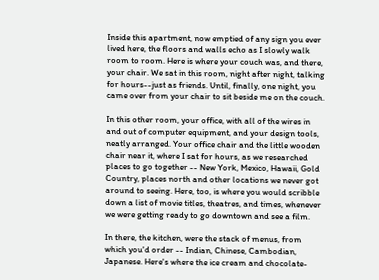Inside this apartment, now emptied of any sign you ever lived here, the floors and walls echo as I slowly walk room to room. Here is where your couch was, and there, your chair. We sat in this room, night after night, talking for hours--just as friends. Until, finally, one night, you came over from your chair to sit beside me on the couch.

In this other room, your office, with all of the wires in and out of computer equipment, and your design tools, neatly arranged. Your office chair and the little wooden chair near it, where I sat for hours, as we researched places to go together -- New York, Mexico, Hawaii, Gold Country, places north and other locations we never got around to seeing. Here, too, is where you would scribble down a list of movie titles, theatres, and times, whenever we were getting ready to go downtown and see a film.

In there, the kitchen, were the stack of menus, from which you'd order -- Indian, Chinese, Cambodian, Japanese. Here's where the ice cream and chocolate-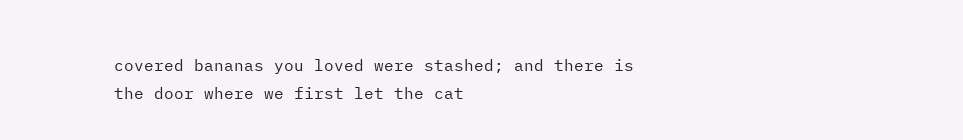covered bananas you loved were stashed; and there is the door where we first let the cat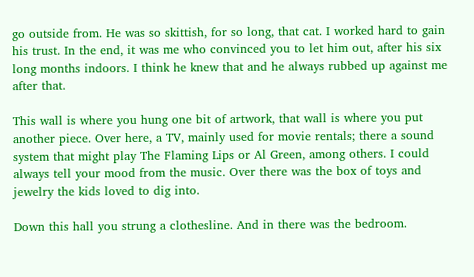go outside from. He was so skittish, for so long, that cat. I worked hard to gain his trust. In the end, it was me who convinced you to let him out, after his six long months indoors. I think he knew that and he always rubbed up against me after that.

This wall is where you hung one bit of artwork, that wall is where you put another piece. Over here, a TV, mainly used for movie rentals; there a sound system that might play The Flaming Lips or Al Green, among others. I could always tell your mood from the music. Over there was the box of toys and jewelry the kids loved to dig into.

Down this hall you strung a clothesline. And in there was the bedroom.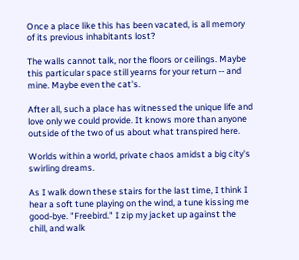Once a place like this has been vacated, is all memory of its previous inhabitants lost?

The walls cannot talk, nor the floors or ceilings. Maybe this particular space still yearns for your return -- and mine. Maybe even the cat's.

After all, such a place has witnessed the unique life and love only we could provide. It knows more than anyone outside of the two of us about what transpired here.

Worlds within a world, private chaos amidst a big city's swirling dreams.

As I walk down these stairs for the last time, I think I hear a soft tune playing on the wind, a tune kissing me good-bye. "Freebird." I zip my jacket up against the chill, and walk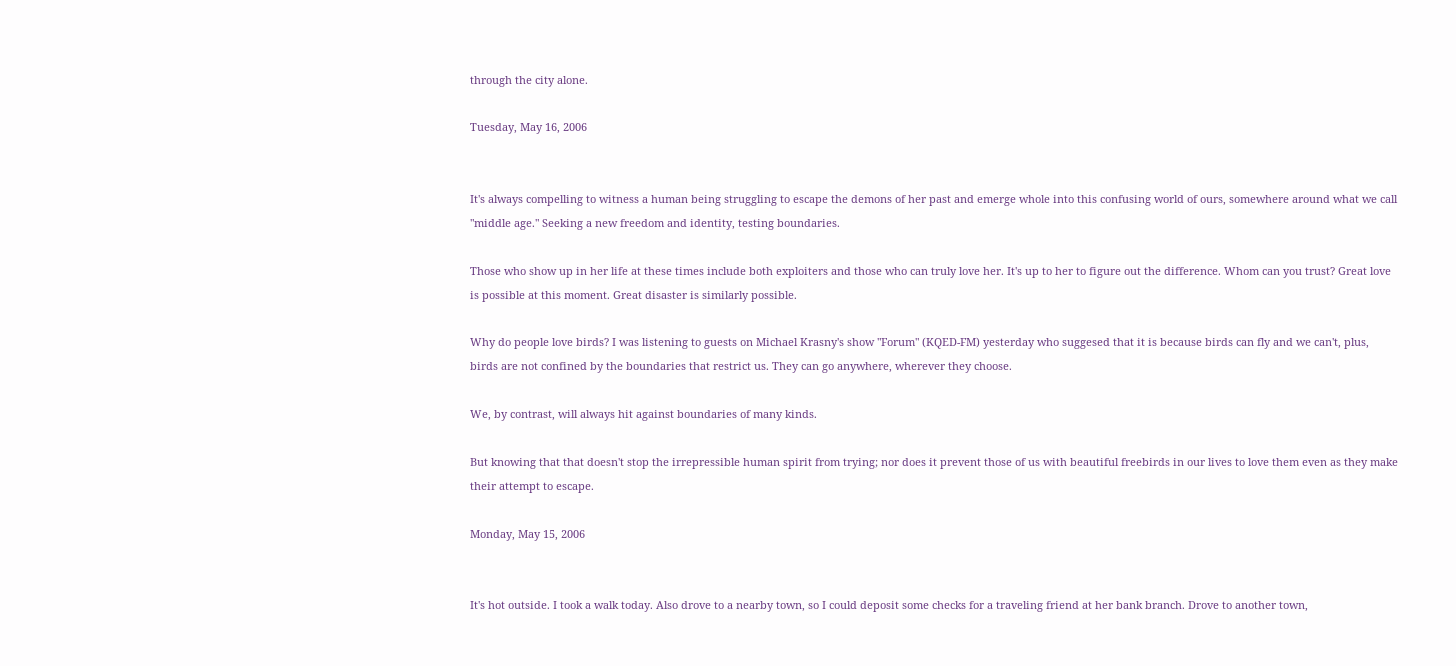through the city alone.

Tuesday, May 16, 2006


It's always compelling to witness a human being struggling to escape the demons of her past and emerge whole into this confusing world of ours, somewhere around what we call "middle age." Seeking a new freedom and identity, testing boundaries.

Those who show up in her life at these times include both exploiters and those who can truly love her. It's up to her to figure out the difference. Whom can you trust? Great love is possible at this moment. Great disaster is similarly possible.

Why do people love birds? I was listening to guests on Michael Krasny's show "Forum" (KQED-FM) yesterday who suggesed that it is because birds can fly and we can't, plus, birds are not confined by the boundaries that restrict us. They can go anywhere, wherever they choose.

We, by contrast, will always hit against boundaries of many kinds.

But knowing that that doesn't stop the irrepressible human spirit from trying; nor does it prevent those of us with beautiful freebirds in our lives to love them even as they make their attempt to escape.

Monday, May 15, 2006


It's hot outside. I took a walk today. Also drove to a nearby town, so I could deposit some checks for a traveling friend at her bank branch. Drove to another town,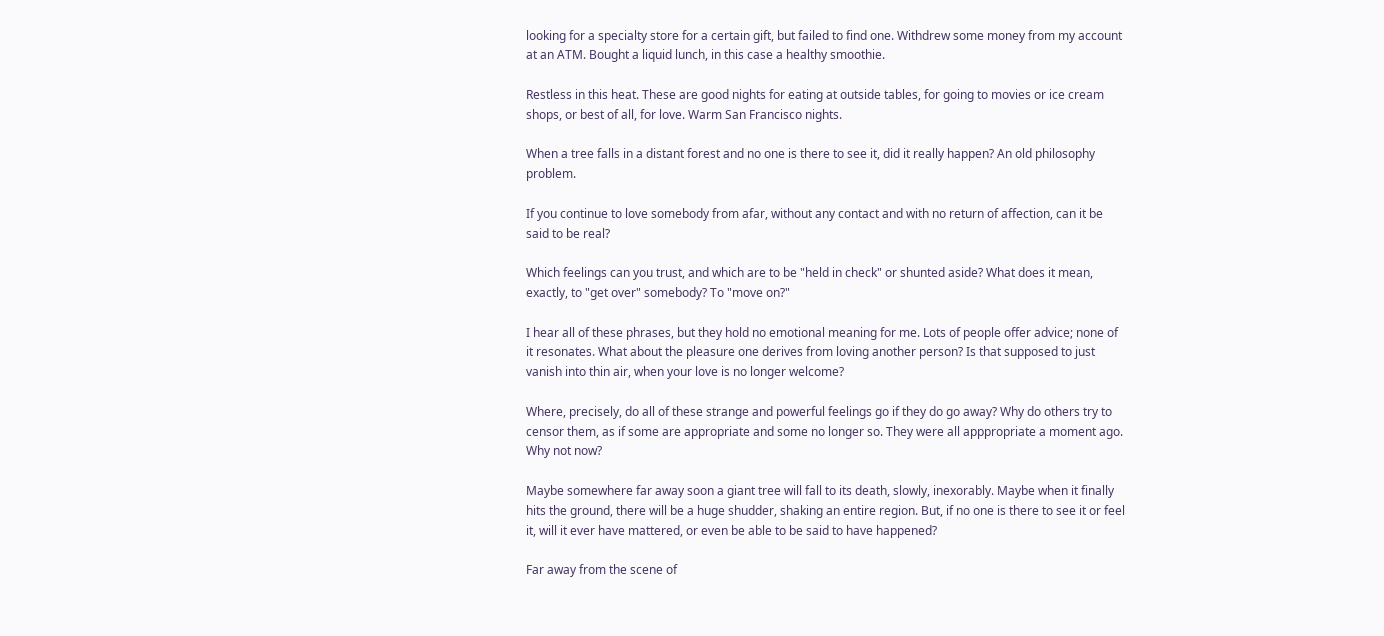looking for a specialty store for a certain gift, but failed to find one. Withdrew some money from my account at an ATM. Bought a liquid lunch, in this case a healthy smoothie.

Restless in this heat. These are good nights for eating at outside tables, for going to movies or ice cream shops, or best of all, for love. Warm San Francisco nights.

When a tree falls in a distant forest and no one is there to see it, did it really happen? An old philosophy problem.

If you continue to love somebody from afar, without any contact and with no return of affection, can it be said to be real?

Which feelings can you trust, and which are to be "held in check" or shunted aside? What does it mean, exactly, to "get over" somebody? To "move on?"

I hear all of these phrases, but they hold no emotional meaning for me. Lots of people offer advice; none of it resonates. What about the pleasure one derives from loving another person? Is that supposed to just vanish into thin air, when your love is no longer welcome?

Where, precisely, do all of these strange and powerful feelings go if they do go away? Why do others try to censor them, as if some are appropriate and some no longer so. They were all apppropriate a moment ago. Why not now?

Maybe somewhere far away soon a giant tree will fall to its death, slowly, inexorably. Maybe when it finally hits the ground, there will be a huge shudder, shaking an entire region. But, if no one is there to see it or feel it, will it ever have mattered, or even be able to be said to have happened?

Far away from the scene of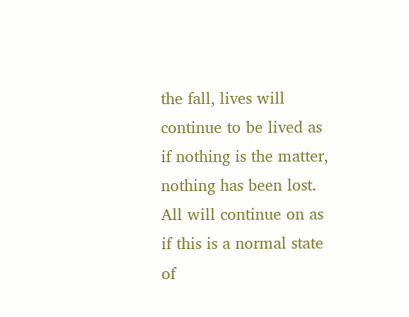the fall, lives will continue to be lived as if nothing is the matter, nothing has been lost. All will continue on as if this is a normal state of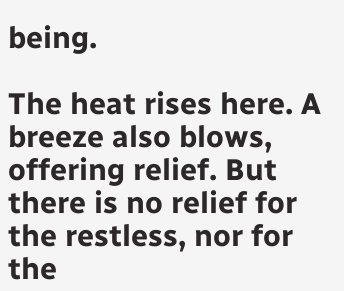being.

The heat rises here. A breeze also blows, offering relief. But there is no relief for the restless, nor for the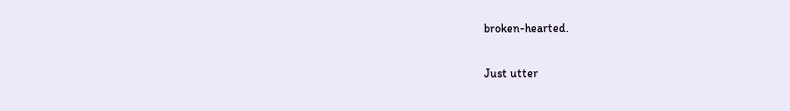broken-hearted.

Just utter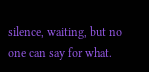silence, waiting, but no one can say for what.